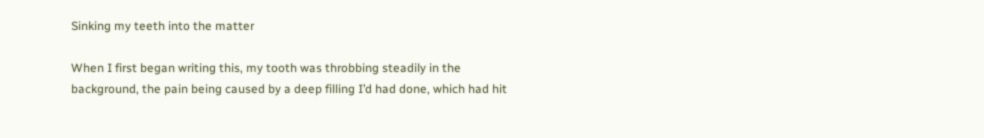Sinking my teeth into the matter

When I first began writing this, my tooth was throbbing steadily in the background, the pain being caused by a deep filling I’d had done, which had hit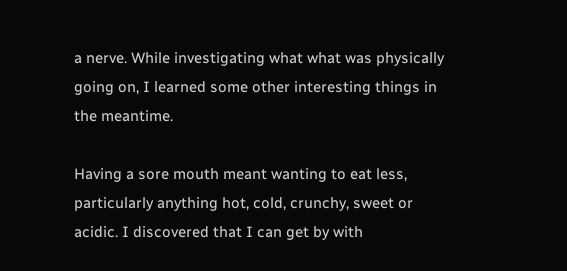a nerve. While investigating what what was physically going on, I learned some other interesting things in the meantime.

Having a sore mouth meant wanting to eat less, particularly anything hot, cold, crunchy, sweet or acidic. I discovered that I can get by with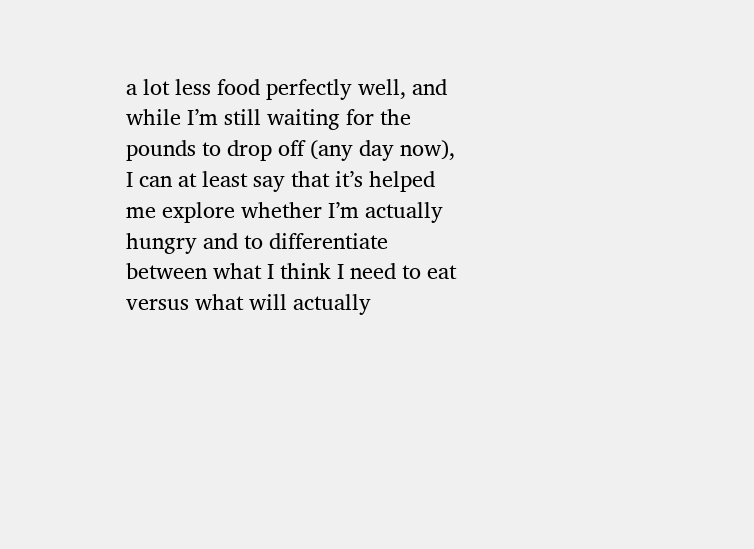a lot less food perfectly well, and while I’m still waiting for the pounds to drop off (any day now), I can at least say that it’s helped me explore whether I’m actually hungry and to differentiate between what I think I need to eat versus what will actually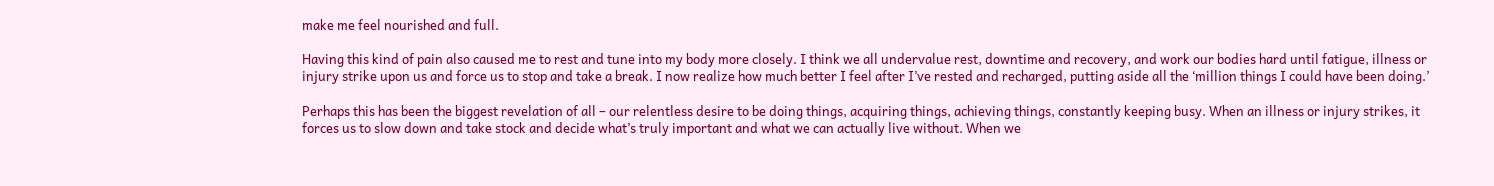make me feel nourished and full.

Having this kind of pain also caused me to rest and tune into my body more closely. I think we all undervalue rest, downtime and recovery, and work our bodies hard until fatigue, illness or injury strike upon us and force us to stop and take a break. I now realize how much better I feel after I’ve rested and recharged, putting aside all the ‘million things I could have been doing.’

Perhaps this has been the biggest revelation of all – our relentless desire to be doing things, acquiring things, achieving things, constantly keeping busy. When an illness or injury strikes, it forces us to slow down and take stock and decide what’s truly important and what we can actually live without. When we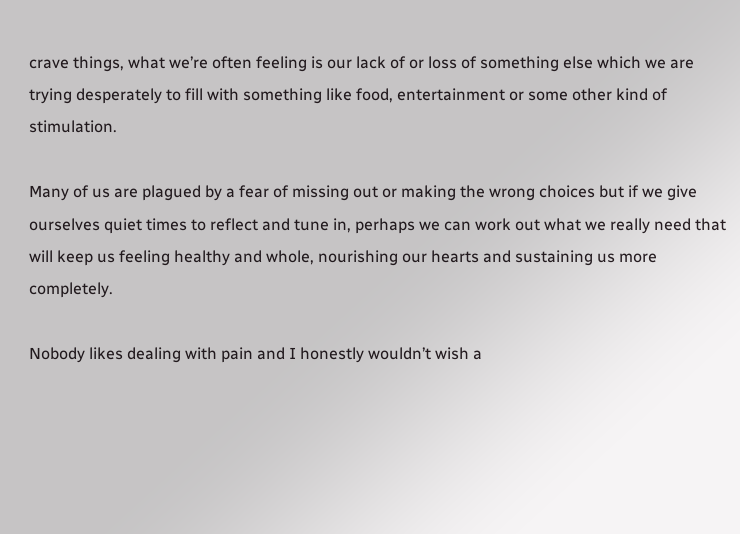crave things, what we’re often feeling is our lack of or loss of something else which we are trying desperately to fill with something like food, entertainment or some other kind of stimulation.

Many of us are plagued by a fear of missing out or making the wrong choices but if we give ourselves quiet times to reflect and tune in, perhaps we can work out what we really need that will keep us feeling healthy and whole, nourishing our hearts and sustaining us more completely.

Nobody likes dealing with pain and I honestly wouldn’t wish a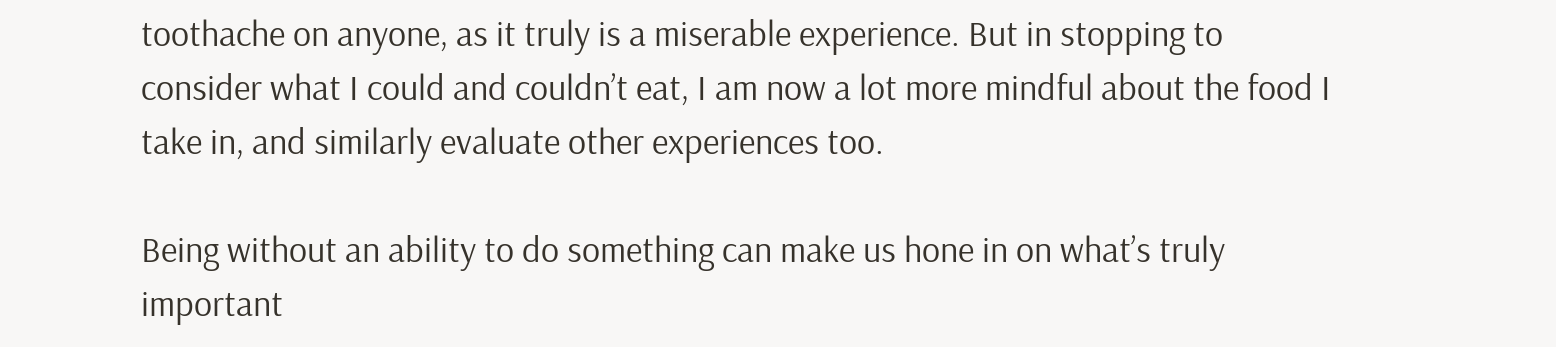toothache on anyone, as it truly is a miserable experience. But in stopping to consider what I could and couldn’t eat, I am now a lot more mindful about the food I take in, and similarly evaluate other experiences too.

Being without an ability to do something can make us hone in on what’s truly important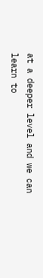at a deeper level and we can learn to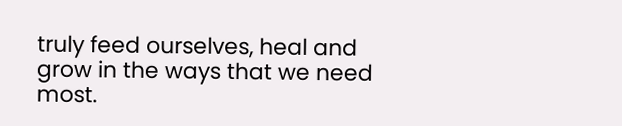truly feed ourselves, heal and grow in the ways that we need most.